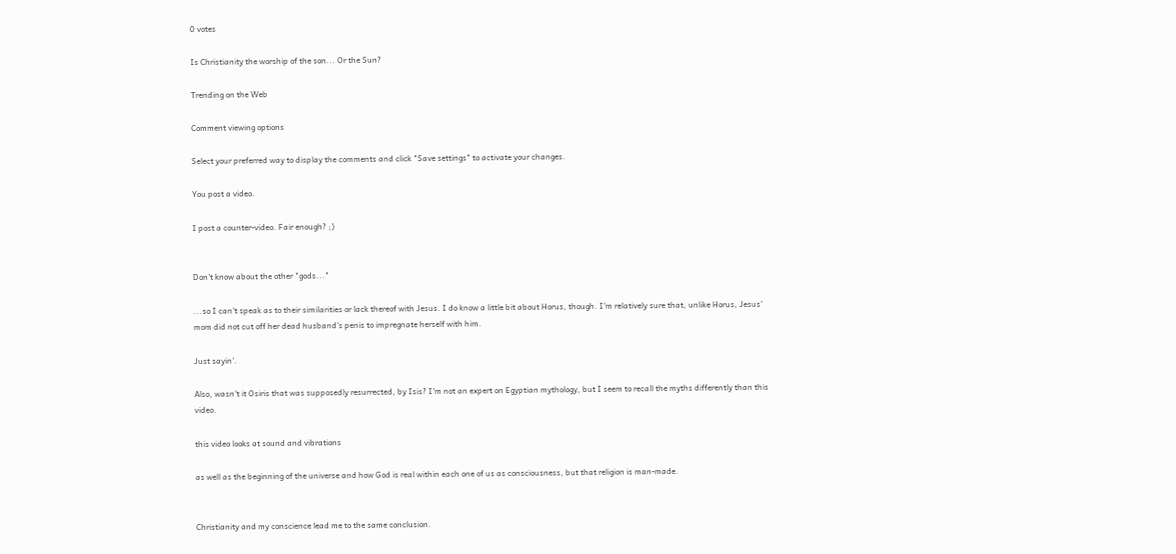0 votes

Is Christianity the worship of the son... Or the Sun?

Trending on the Web

Comment viewing options

Select your preferred way to display the comments and click "Save settings" to activate your changes.

You post a video.

I post a counter-video. Fair enough? ;)


Don't know about the other "gods..."

...so I can't speak as to their similarities or lack thereof with Jesus. I do know a little bit about Horus, though. I'm relatively sure that, unlike Horus, Jesus' mom did not cut off her dead husband's penis to impregnate herself with him.

Just sayin'.

Also, wasn't it Osiris that was supposedly resurrected, by Isis? I'm not an expert on Egyptian mythology, but I seem to recall the myths differently than this video.

this video looks at sound and vibrations

as well as the beginning of the universe and how God is real within each one of us as consciousness, but that religion is man-made.


Christianity and my conscience lead me to the same conclusion.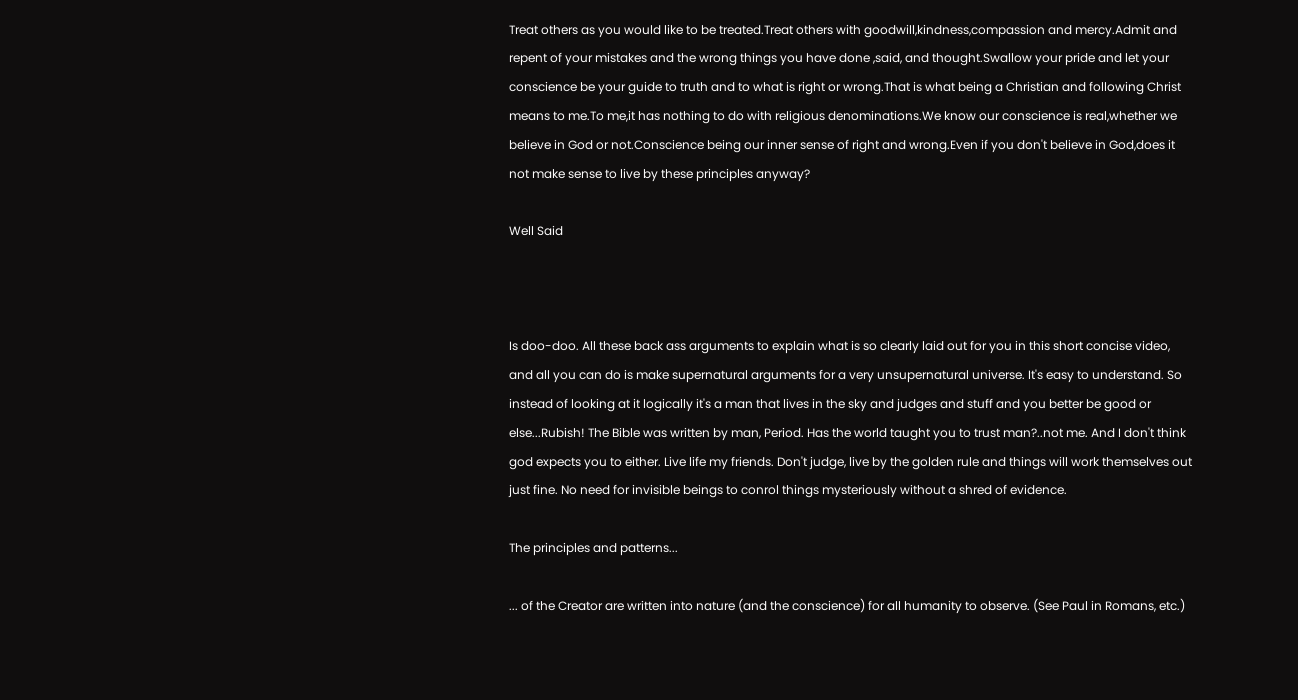Treat others as you would like to be treated.Treat others with goodwill,kindness,compassion and mercy.Admit and repent of your mistakes and the wrong things you have done ,said, and thought.Swallow your pride and let your conscience be your guide to truth and to what is right or wrong.That is what being a Christian and following Christ means to me.To me,it has nothing to do with religious denominations.We know our conscience is real,whether we believe in God or not.Conscience being our inner sense of right and wrong.Even if you don't believe in God,does it not make sense to live by these principles anyway?

Well Said



Is doo-doo. All these back ass arguments to explain what is so clearly laid out for you in this short concise video, and all you can do is make supernatural arguments for a very unsupernatural universe. It's easy to understand. So instead of looking at it logically it's a man that lives in the sky and judges and stuff and you better be good or else...Rubish! The Bible was written by man, Period. Has the world taught you to trust man?..not me. And I don't think god expects you to either. Live life my friends. Don't judge, live by the golden rule and things will work themselves out just fine. No need for invisible beings to conrol things mysteriously without a shred of evidence.

The principles and patterns...

... of the Creator are written into nature (and the conscience) for all humanity to observe. (See Paul in Romans, etc.)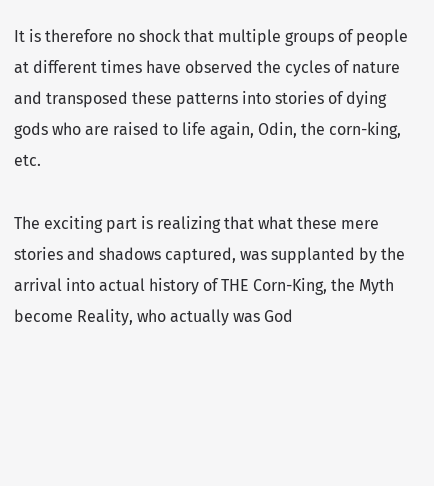It is therefore no shock that multiple groups of people at different times have observed the cycles of nature and transposed these patterns into stories of dying gods who are raised to life again, Odin, the corn-king, etc.

The exciting part is realizing that what these mere stories and shadows captured, was supplanted by the arrival into actual history of THE Corn-King, the Myth become Reality, who actually was God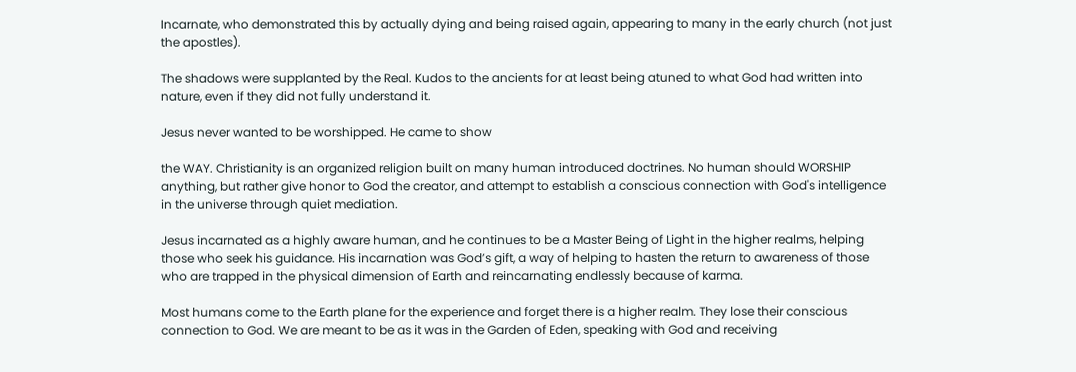Incarnate, who demonstrated this by actually dying and being raised again, appearing to many in the early church (not just the apostles).

The shadows were supplanted by the Real. Kudos to the ancients for at least being atuned to what God had written into nature, even if they did not fully understand it.

Jesus never wanted to be worshipped. He came to show

the WAY. Christianity is an organized religion built on many human introduced doctrines. No human should WORSHIP anything, but rather give honor to God the creator, and attempt to establish a conscious connection with God's intelligence in the universe through quiet mediation.

Jesus incarnated as a highly aware human, and he continues to be a Master Being of Light in the higher realms, helping those who seek his guidance. His incarnation was God’s gift, a way of helping to hasten the return to awareness of those who are trapped in the physical dimension of Earth and reincarnating endlessly because of karma.

Most humans come to the Earth plane for the experience and forget there is a higher realm. They lose their conscious connection to God. We are meant to be as it was in the Garden of Eden, speaking with God and receiving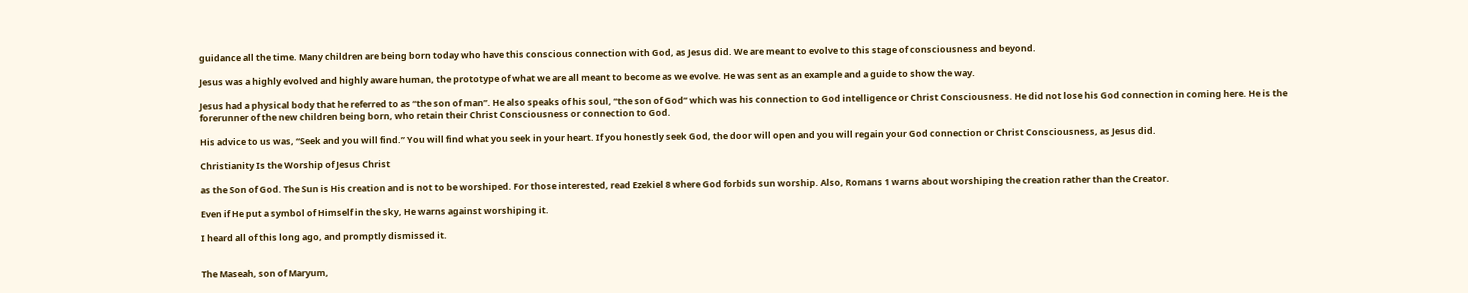guidance all the time. Many children are being born today who have this conscious connection with God, as Jesus did. We are meant to evolve to this stage of consciousness and beyond.

Jesus was a highly evolved and highly aware human, the prototype of what we are all meant to become as we evolve. He was sent as an example and a guide to show the way.

Jesus had a physical body that he referred to as “the son of man”. He also speaks of his soul, “the son of God” which was his connection to God intelligence or Christ Consciousness. He did not lose his God connection in coming here. He is the forerunner of the new children being born, who retain their Christ Consciousness or connection to God.

His advice to us was, “Seek and you will find.” You will find what you seek in your heart. If you honestly seek God, the door will open and you will regain your God connection or Christ Consciousness, as Jesus did.

Christianity Is the Worship of Jesus Christ

as the Son of God. The Sun is His creation and is not to be worshiped. For those interested, read Ezekiel 8 where God forbids sun worship. Also, Romans 1 warns about worshiping the creation rather than the Creator.

Even if He put a symbol of Himself in the sky, He warns against worshiping it.

I heard all of this long ago, and promptly dismissed it.


The Maseah, son of Maryum,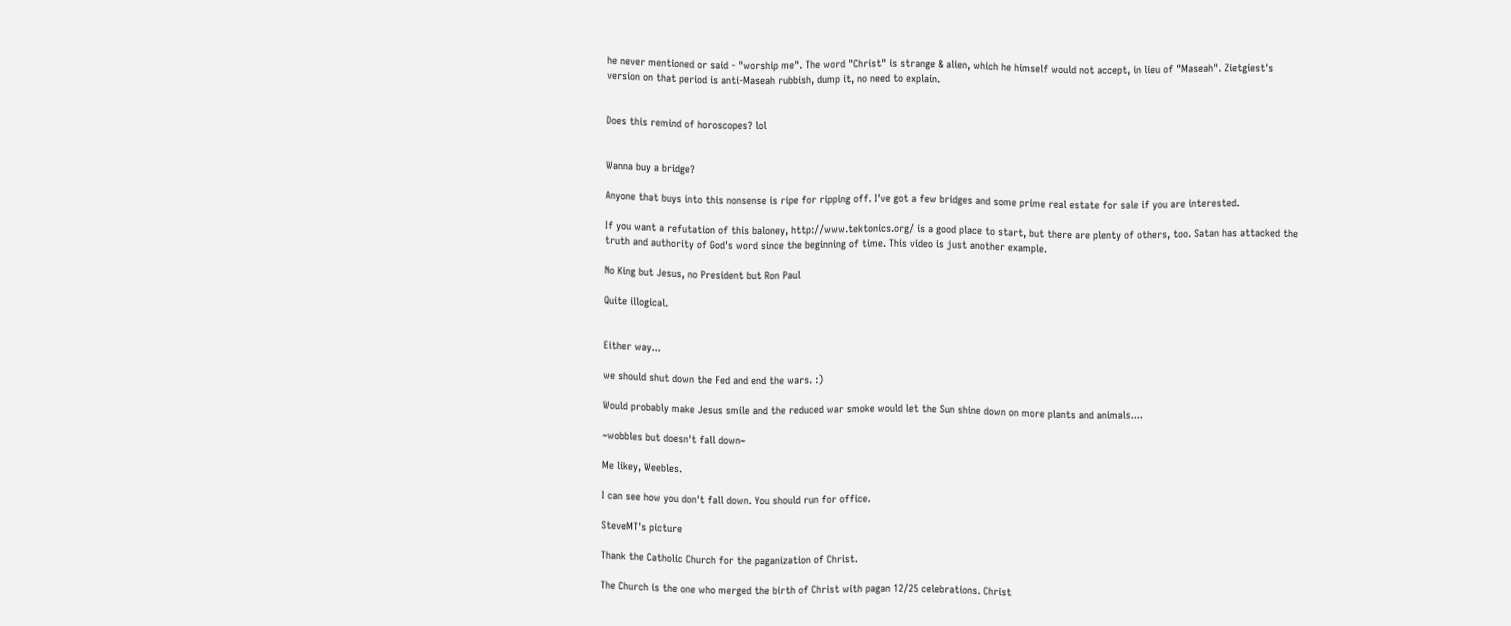he never mentioned or said - "worship me". The word "Christ" is strange & alien, which he himself would not accept, in lieu of "Maseah". Zietgiest's version on that period is anti-Maseah rubbish, dump it, no need to explain.


Does this remind of horoscopes? lol


Wanna buy a bridge?

Anyone that buys into this nonsense is ripe for ripping off. I've got a few bridges and some prime real estate for sale if you are interested.

If you want a refutation of this baloney, http://www.tektonics.org/ is a good place to start, but there are plenty of others, too. Satan has attacked the truth and authority of God's word since the beginning of time. This video is just another example.

No King but Jesus, no President but Ron Paul

Quite illogical.


Either way...

we should shut down the Fed and end the wars. :)

Would probably make Jesus smile and the reduced war smoke would let the Sun shine down on more plants and animals....

~wobbles but doesn't fall down~

Me likey, Weebles.

I can see how you don't fall down. You should run for office.

SteveMT's picture

Thank the Catholic Church for the paganization of Christ.

The Church is the one who merged the birth of Christ with pagan 12/25 celebrations. Christ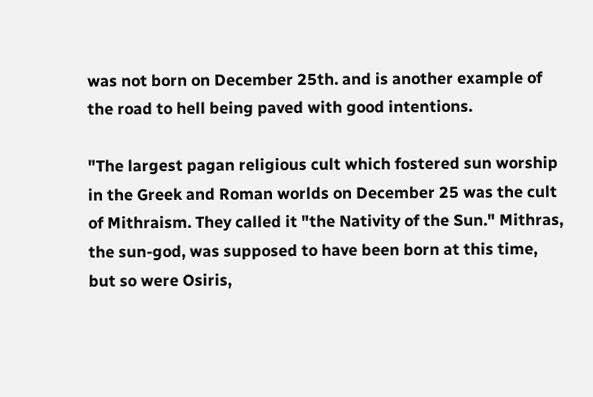was not born on December 25th. and is another example of the road to hell being paved with good intentions.

"The largest pagan religious cult which fostered sun worship in the Greek and Roman worlds on December 25 was the cult of Mithraism. They called it "the Nativity of the Sun." Mithras, the sun-god, was supposed to have been born at this time, but so were Osiris,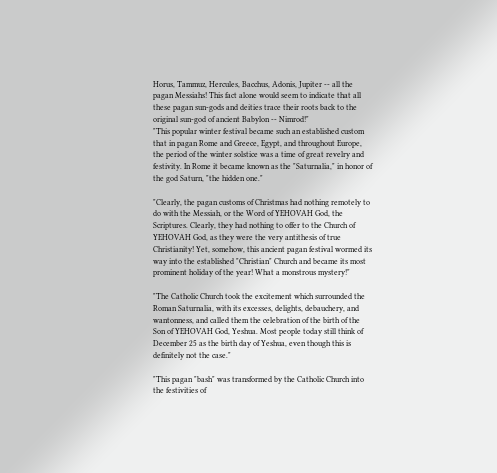Horus, Tammuz, Hercules, Bacchus, Adonis, Jupiter -- all the pagan Messiahs! This fact alone would seem to indicate that all these pagan sun-gods and deities trace their roots back to the original sun-god of ancient Babylon -- Nimrod!"
"This popular winter festival became such an established custom that in pagan Rome and Greece, Egypt, and throughout Europe, the period of the winter solstice was a time of great revelry and festivity. In Rome it became known as the "Saturnalia," in honor of the god Saturn, "the hidden one."

"Clearly, the pagan customs of Christmas had nothing remotely to do with the Messiah, or the Word of YEHOVAH God, the Scriptures. Clearly, they had nothing to offer to the Church of YEHOVAH God, as they were the very antithesis of true Christianity! Yet, somehow, this ancient pagan festival wormed its way into the established "Christian" Church and became its most prominent holiday of the year! What a monstrous mystery!"

"The Catholic Church took the excitement which surrounded the Roman Saturnalia, with its excesses, delights, debauchery, and wantonness, and called them the celebration of the birth of the Son of YEHOVAH God, Yeshua. Most people today still think of December 25 as the birth day of Yeshua, even though this is definitely not the case."

"This pagan "bash" was transformed by the Catholic Church into the festivities of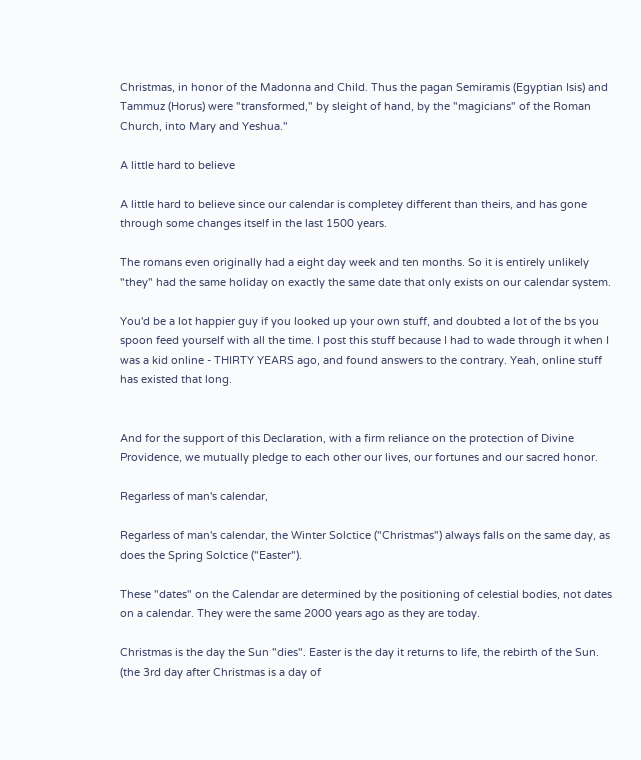Christmas, in honor of the Madonna and Child. Thus the pagan Semiramis (Egyptian Isis) and Tammuz (Horus) were "transformed," by sleight of hand, by the "magicians" of the Roman Church, into Mary and Yeshua."

A little hard to believe

A little hard to believe since our calendar is completey different than theirs, and has gone through some changes itself in the last 1500 years.

The romans even originally had a eight day week and ten months. So it is entirely unlikely "they" had the same holiday on exactly the same date that only exists on our calendar system.

You'd be a lot happier guy if you looked up your own stuff, and doubted a lot of the bs you spoon feed yourself with all the time. I post this stuff because I had to wade through it when I was a kid online - THIRTY YEARS ago, and found answers to the contrary. Yeah, online stuff has existed that long.


And for the support of this Declaration, with a firm reliance on the protection of Divine Providence, we mutually pledge to each other our lives, our fortunes and our sacred honor.

Regarless of man's calendar,

Regarless of man's calendar, the Winter Solctice ("Christmas") always falls on the same day, as does the Spring Solctice ("Easter").

These "dates" on the Calendar are determined by the positioning of celestial bodies, not dates on a calendar. They were the same 2000 years ago as they are today.

Christmas is the day the Sun "dies". Easter is the day it returns to life, the rebirth of the Sun. (the 3rd day after Christmas is a day of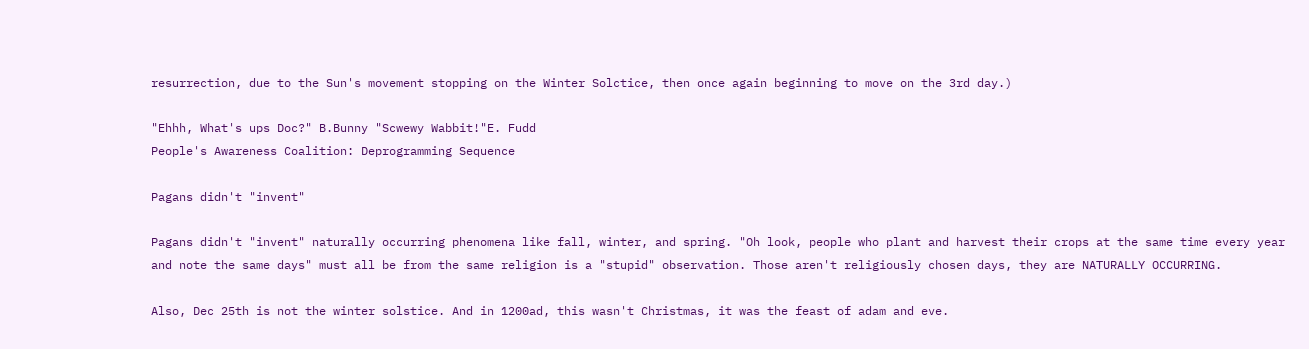resurrection, due to the Sun's movement stopping on the Winter Solctice, then once again beginning to move on the 3rd day.)

"Ehhh, What's ups Doc?" B.Bunny "Scwewy Wabbit!"E. Fudd
People's Awareness Coalition: Deprogramming Sequence

Pagans didn't "invent"

Pagans didn't "invent" naturally occurring phenomena like fall, winter, and spring. "Oh look, people who plant and harvest their crops at the same time every year and note the same days" must all be from the same religion is a "stupid" observation. Those aren't religiously chosen days, they are NATURALLY OCCURRING.

Also, Dec 25th is not the winter solstice. And in 1200ad, this wasn't Christmas, it was the feast of adam and eve.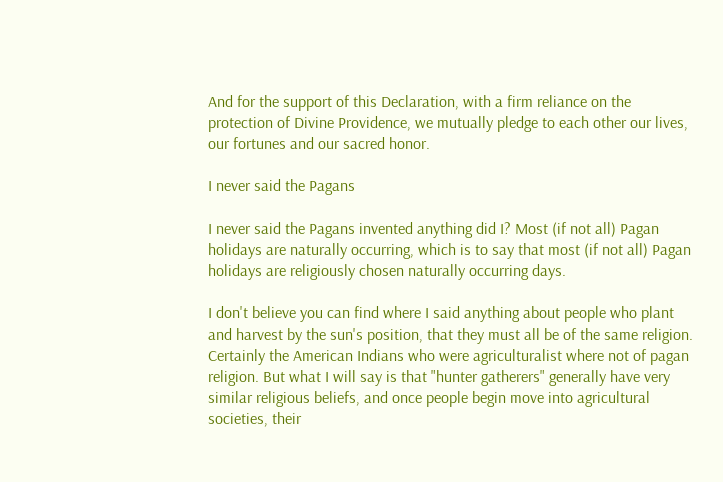And for the support of this Declaration, with a firm reliance on the protection of Divine Providence, we mutually pledge to each other our lives, our fortunes and our sacred honor.

I never said the Pagans

I never said the Pagans invented anything did I? Most (if not all) Pagan holidays are naturally occurring, which is to say that most (if not all) Pagan holidays are religiously chosen naturally occurring days.

I don't believe you can find where I said anything about people who plant and harvest by the sun's position, that they must all be of the same religion. Certainly the American Indians who were agriculturalist where not of pagan religion. But what I will say is that "hunter gatherers" generally have very similar religious beliefs, and once people begin move into agricultural societies, their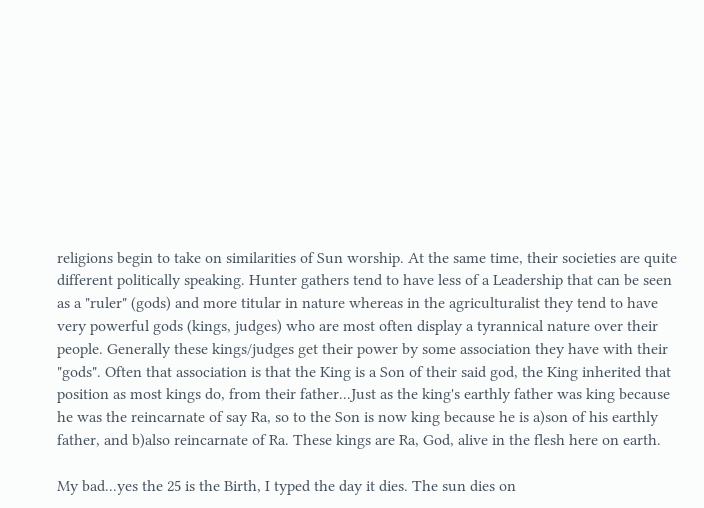religions begin to take on similarities of Sun worship. At the same time, their societies are quite different politically speaking. Hunter gathers tend to have less of a Leadership that can be seen as a "ruler" (gods) and more titular in nature whereas in the agriculturalist they tend to have very powerful gods (kings, judges) who are most often display a tyrannical nature over their people. Generally these kings/judges get their power by some association they have with their "gods". Often that association is that the King is a Son of their said god, the King inherited that position as most kings do, from their father...Just as the king's earthly father was king because he was the reincarnate of say Ra, so to the Son is now king because he is a)son of his earthly father, and b)also reincarnate of Ra. These kings are Ra, God, alive in the flesh here on earth.

My bad...yes the 25 is the Birth, I typed the day it dies. The sun dies on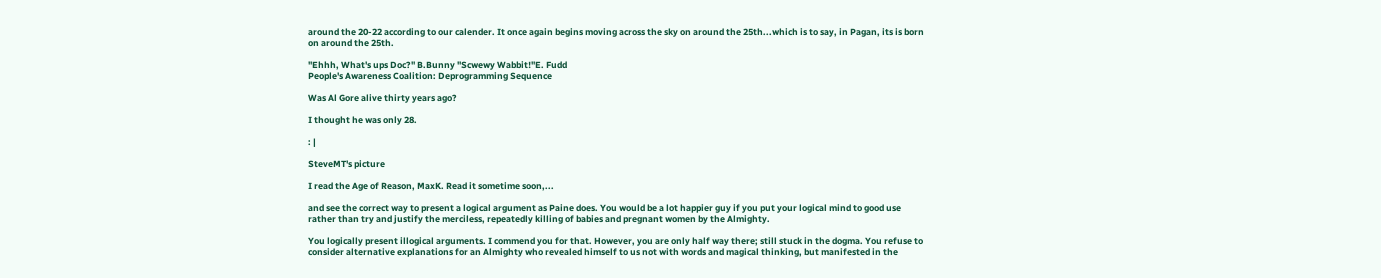around the 20-22 according to our calender. It once again begins moving across the sky on around the 25th...which is to say, in Pagan, its is born on around the 25th.

"Ehhh, What's ups Doc?" B.Bunny "Scwewy Wabbit!"E. Fudd
People's Awareness Coalition: Deprogramming Sequence

Was Al Gore alive thirty years ago?

I thought he was only 28.

: |

SteveMT's picture

I read the Age of Reason, MaxK. Read it sometime soon,...

and see the correct way to present a logical argument as Paine does. You would be a lot happier guy if you put your logical mind to good use rather than try and justify the merciless, repeatedly killing of babies and pregnant women by the Almighty.

You logically present illogical arguments. I commend you for that. However, you are only half way there; still stuck in the dogma. You refuse to consider alternative explanations for an Almighty who revealed himself to us not with words and magical thinking, but manifested in the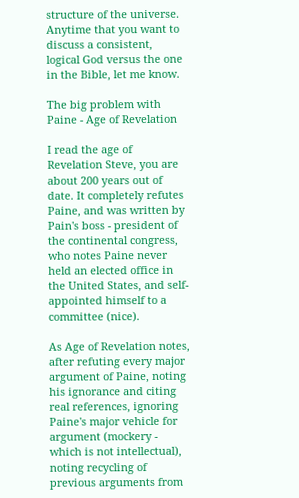structure of the universe. Anytime that you want to discuss a consistent, logical God versus the one in the Bible, let me know.

The big problem with Paine - Age of Revelation

I read the age of Revelation Steve, you are about 200 years out of date. It completely refutes Paine, and was written by Pain's boss - president of the continental congress, who notes Paine never held an elected office in the United States, and self-appointed himself to a committee (nice).

As Age of Revelation notes, after refuting every major argument of Paine, noting his ignorance and citing real references, ignoring Paine's major vehicle for argument (mockery - which is not intellectual), noting recycling of previous arguments from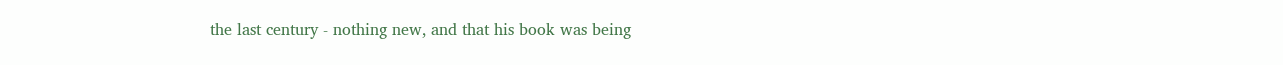the last century - nothing new, and that his book was being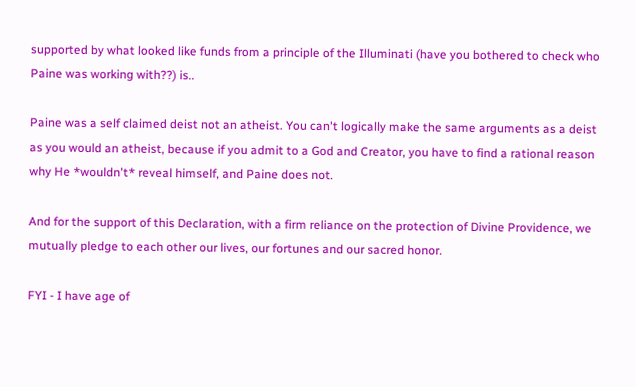supported by what looked like funds from a principle of the Illuminati (have you bothered to check who Paine was working with??) is..

Paine was a self claimed deist not an atheist. You can't logically make the same arguments as a deist as you would an atheist, because if you admit to a God and Creator, you have to find a rational reason why He *wouldn't* reveal himself, and Paine does not.

And for the support of this Declaration, with a firm reliance on the protection of Divine Providence, we mutually pledge to each other our lives, our fortunes and our sacred honor.

FYI - I have age of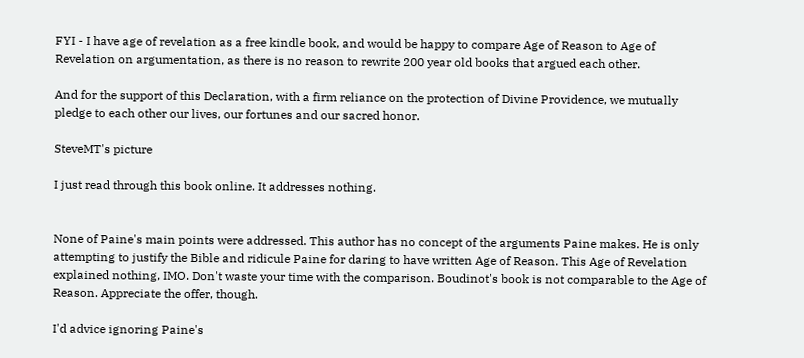FYI - I have age of revelation as a free kindle book, and would be happy to compare Age of Reason to Age of Revelation on argumentation, as there is no reason to rewrite 200 year old books that argued each other.

And for the support of this Declaration, with a firm reliance on the protection of Divine Providence, we mutually pledge to each other our lives, our fortunes and our sacred honor.

SteveMT's picture

I just read through this book online. It addresses nothing.


None of Paine's main points were addressed. This author has no concept of the arguments Paine makes. He is only attempting to justify the Bible and ridicule Paine for daring to have written Age of Reason. This Age of Revelation explained nothing, IMO. Don't waste your time with the comparison. Boudinot's book is not comparable to the Age of Reason. Appreciate the offer, though.

I'd advice ignoring Paine's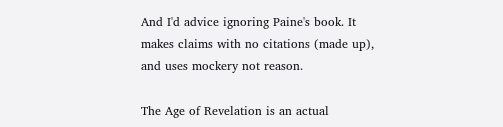And I'd advice ignoring Paine's book. It makes claims with no citations (made up), and uses mockery not reason.

The Age of Revelation is an actual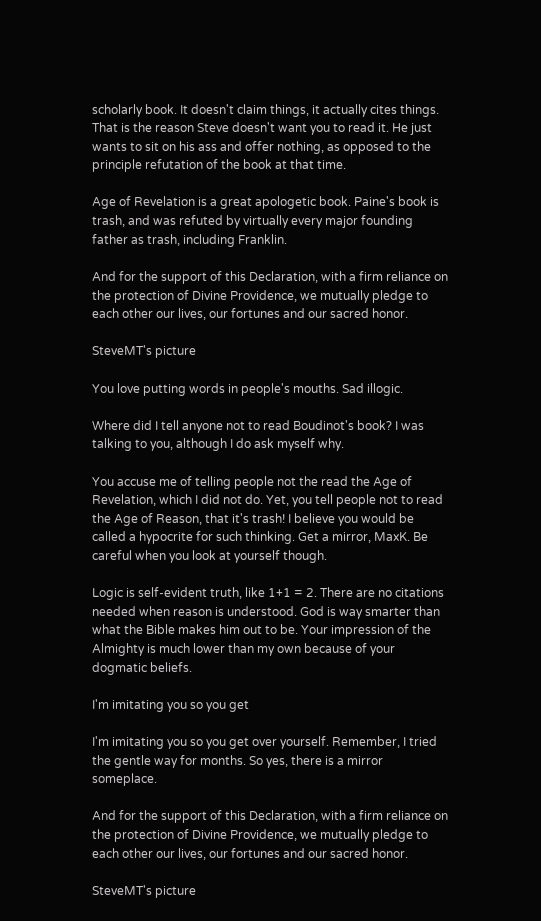scholarly book. It doesn't claim things, it actually cites things. That is the reason Steve doesn't want you to read it. He just wants to sit on his ass and offer nothing, as opposed to the principle refutation of the book at that time.

Age of Revelation is a great apologetic book. Paine's book is trash, and was refuted by virtually every major founding father as trash, including Franklin.

And for the support of this Declaration, with a firm reliance on the protection of Divine Providence, we mutually pledge to each other our lives, our fortunes and our sacred honor.

SteveMT's picture

You love putting words in people's mouths. Sad illogic.

Where did I tell anyone not to read Boudinot's book? I was talking to you, although I do ask myself why.

You accuse me of telling people not the read the Age of Revelation, which I did not do. Yet, you tell people not to read the Age of Reason, that it's trash! I believe you would be called a hypocrite for such thinking. Get a mirror, MaxK. Be careful when you look at yourself though.

Logic is self-evident truth, like 1+1 = 2. There are no citations needed when reason is understood. God is way smarter than what the Bible makes him out to be. Your impression of the Almighty is much lower than my own because of your dogmatic beliefs.

I'm imitating you so you get

I'm imitating you so you get over yourself. Remember, I tried the gentle way for months. So yes, there is a mirror someplace.

And for the support of this Declaration, with a firm reliance on the protection of Divine Providence, we mutually pledge to each other our lives, our fortunes and our sacred honor.

SteveMT's picture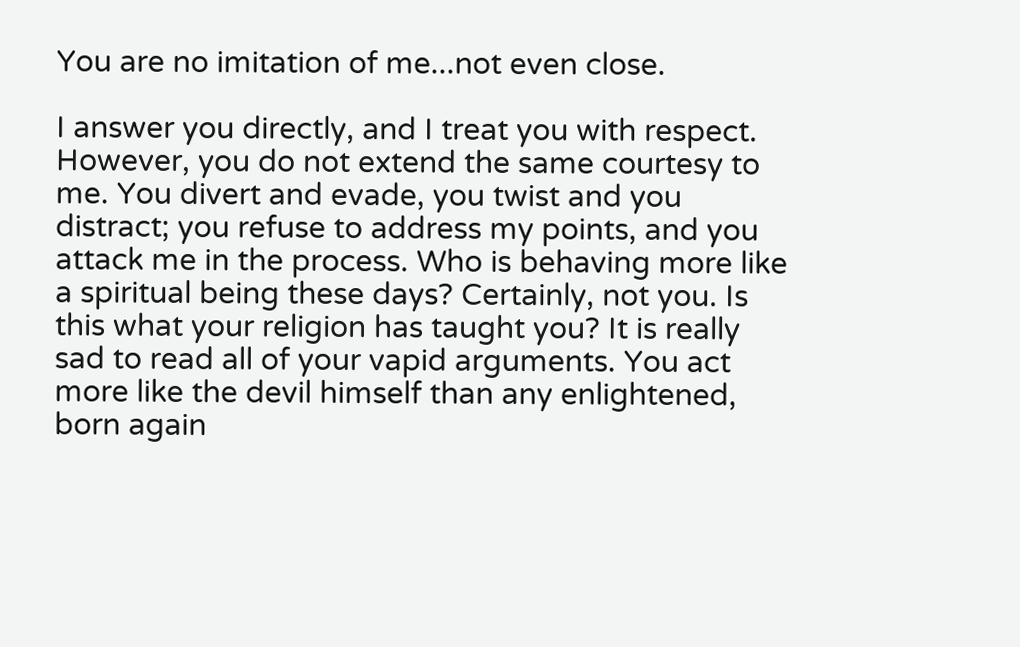You are no imitation of me...not even close.

I answer you directly, and I treat you with respect. However, you do not extend the same courtesy to me. You divert and evade, you twist and you distract; you refuse to address my points, and you attack me in the process. Who is behaving more like a spiritual being these days? Certainly, not you. Is this what your religion has taught you? It is really sad to read all of your vapid arguments. You act more like the devil himself than any enlightened, born again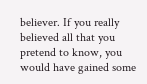believer. If you really believed all that you pretend to know, you would have gained some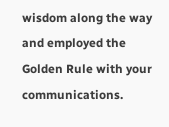wisdom along the way and employed the Golden Rule with your communications.